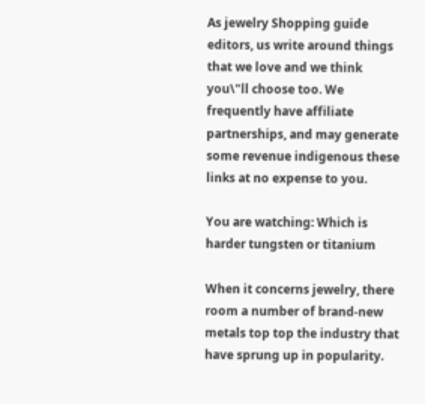As jewelry Shopping guide editors, us write around things that we love and we think you\"ll choose too. We frequently have affiliate partnerships, and may generate some revenue indigenous these links at no expense to you.

You are watching: Which is harder tungsten or titanium

When it concerns jewelry, there room a number of brand-new metals top top the industry that have sprung up in popularity.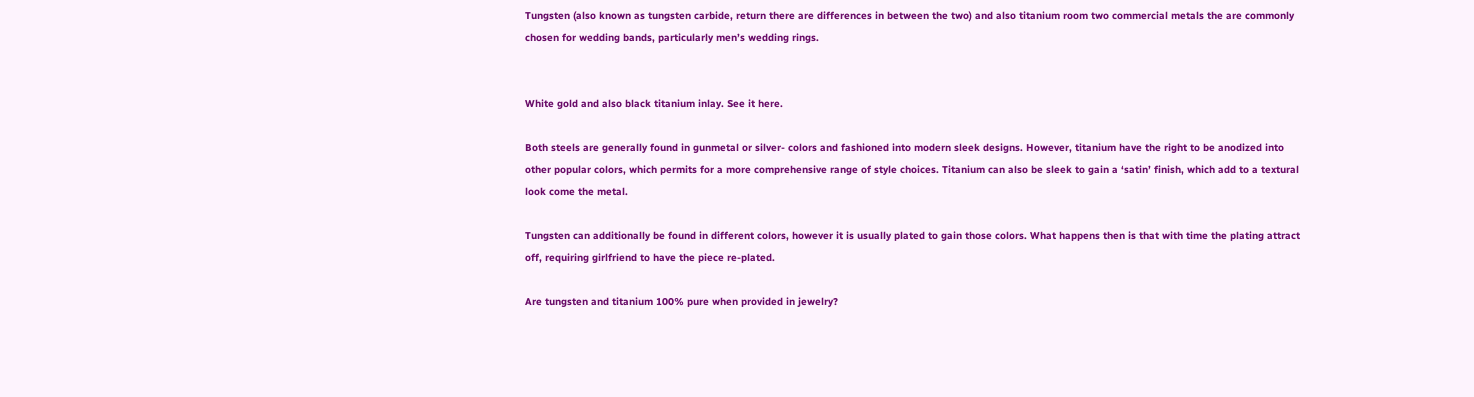Tungsten (also known as tungsten carbide, return there are differences in between the two) and also titanium room two commercial metals the are commonly chosen for wedding bands, particularly men’s wedding rings.


White gold and also black titanium inlay. See it here.

Both steels are generally found in gunmetal or silver- colors and fashioned into modern sleek designs. However, titanium have the right to be anodized into other popular colors, which permits for a more comprehensive range of style choices. Titanium can also be sleek to gain a ‘satin’ finish, which add to a textural look come the metal.

Tungsten can additionally be found in different colors, however it is usually plated to gain those colors. What happens then is that with time the plating attract off, requiring girlfriend to have the piece re-plated.

Are tungsten and titanium 100% pure when provided in jewelry?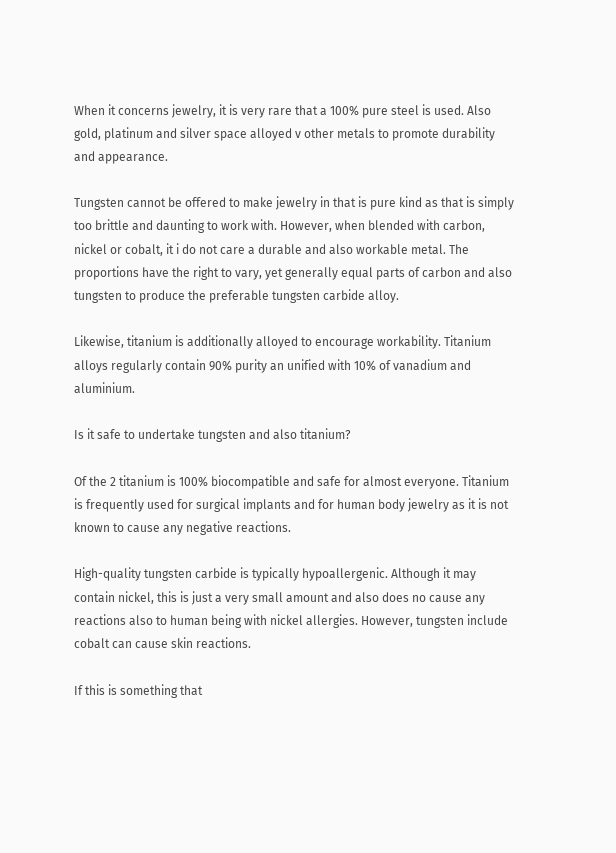When it concerns jewelry, it is very rare that a 100% pure steel is used. Also gold, platinum and silver space alloyed v other metals to promote durability and appearance.

Tungsten cannot be offered to make jewelry in that is pure kind as that is simply too brittle and daunting to work with. However, when blended with carbon, nickel or cobalt, it i do not care a durable and also workable metal. The proportions have the right to vary, yet generally equal parts of carbon and also tungsten to produce the preferable tungsten carbide alloy.

Likewise, titanium is additionally alloyed to encourage workability. Titanium alloys regularly contain 90% purity an unified with 10% of vanadium and aluminium.

Is it safe to undertake tungsten and also titanium?

Of the 2 titanium is 100% biocompatible and safe for almost everyone. Titanium is frequently used for surgical implants and for human body jewelry as it is not known to cause any negative reactions.

High-quality tungsten carbide is typically hypoallergenic. Although it may contain nickel, this is just a very small amount and also does no cause any reactions also to human being with nickel allergies. However, tungsten include cobalt can cause skin reactions.

If this is something that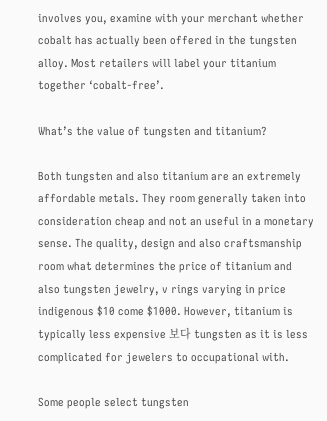involves you, examine with your merchant whether cobalt has actually been offered in the tungsten alloy. Most retailers will label your titanium together ‘cobalt-free’.

What’s the value of tungsten and titanium?

Both tungsten and also titanium are an extremely affordable metals. They room generally taken into consideration cheap and not an useful in a monetary sense. The quality, design and also craftsmanship room what determines the price of titanium and also tungsten jewelry, v rings varying in price indigenous $10 come $1000. However, titanium is typically less expensive 보다 tungsten as it is less complicated for jewelers to occupational with.

Some people select tungsten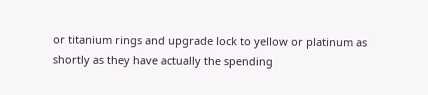or titanium rings and upgrade lock to yellow or platinum as shortly as they have actually the spending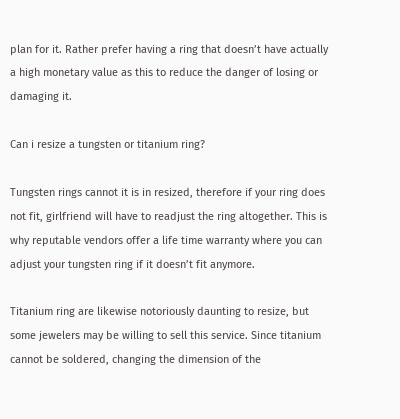plan for it. Rather prefer having a ring that doesn’t have actually a high monetary value as this to reduce the danger of losing or damaging it.

Can i resize a tungsten or titanium ring?

Tungsten rings cannot it is in resized, therefore if your ring does not fit, girlfriend will have to readjust the ring altogether. This is why reputable vendors offer a life time warranty where you can adjust your tungsten ring if it doesn’t fit anymore.

Titanium ring are likewise notoriously daunting to resize, but some jewelers may be willing to sell this service. Since titanium cannot be soldered, changing the dimension of the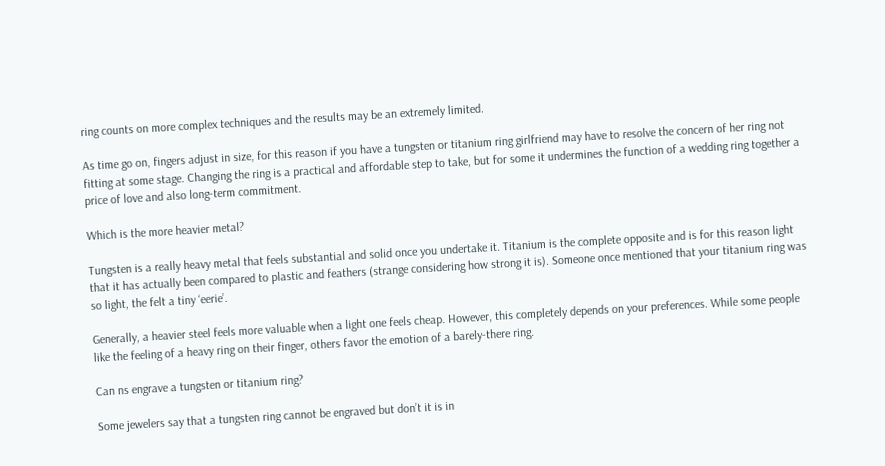ring counts on more complex techniques and the results may be an extremely limited.

As time go on, fingers adjust in size, for this reason if you have a tungsten or titanium ring girlfriend may have to resolve the concern of her ring not fitting at some stage. Changing the ring is a practical and affordable step to take, but for some it undermines the function of a wedding ring together a price of love and also long-term commitment.

Which is the more heavier metal?

Tungsten is a really heavy metal that feels substantial and solid once you undertake it. Titanium is the complete opposite and is for this reason light that it has actually been compared to plastic and feathers (strange considering how strong it is). Someone once mentioned that your titanium ring was so light, the felt a tiny ‘eerie’.

Generally, a heavier steel feels more valuable when a light one feels cheap. However, this completely depends on your preferences. While some people like the feeling of a heavy ring on their finger, others favor the emotion of a barely-there ring.

Can ns engrave a tungsten or titanium ring?

Some jewelers say that a tungsten ring cannot be engraved but don’t it is in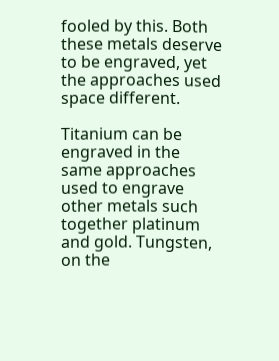fooled by this. Both these metals deserve to be engraved, yet the approaches used space different.

Titanium can be engraved in the same approaches used to engrave other metals such together platinum and gold. Tungsten, on the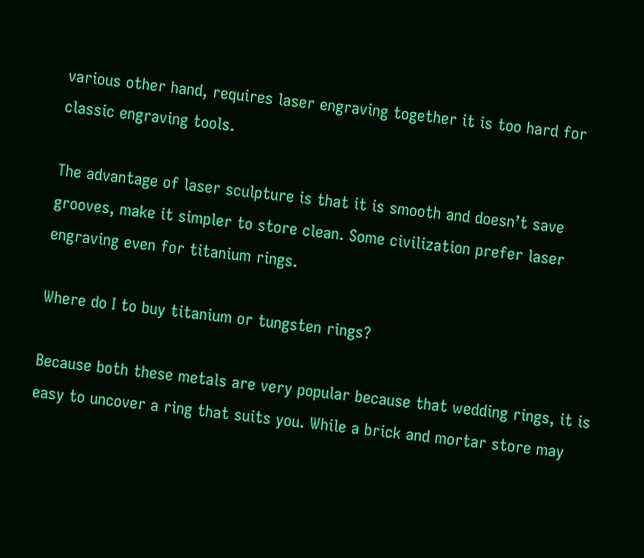various other hand, requires laser engraving together it is too hard for classic engraving tools.

The advantage of laser sculpture is that it is smooth and doesn’t save grooves, make it simpler to store clean. Some civilization prefer laser engraving even for titanium rings.

Where do I to buy titanium or tungsten rings?

Because both these metals are very popular because that wedding rings, it is easy to uncover a ring that suits you. While a brick and mortar store may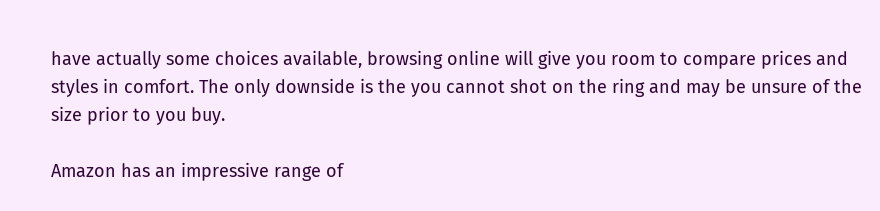have actually some choices available, browsing online will give you room to compare prices and styles in comfort. The only downside is the you cannot shot on the ring and may be unsure of the size prior to you buy.

Amazon has an impressive range of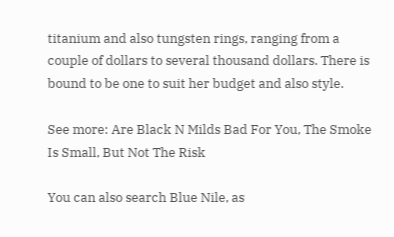titanium and also tungsten rings, ranging from a couple of dollars to several thousand dollars. There is bound to be one to suit her budget and also style.

See more: Are Black N Milds Bad For You, The Smoke Is Small, But Not The Risk

You can also search Blue Nile, as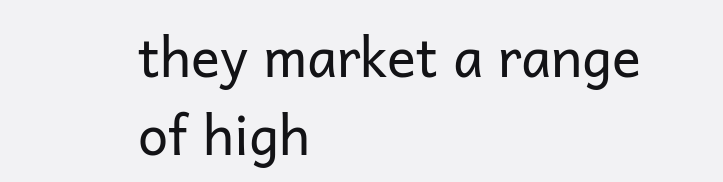they market a range of high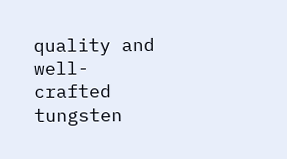quality and well-crafted tungsten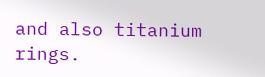and also titanium rings.